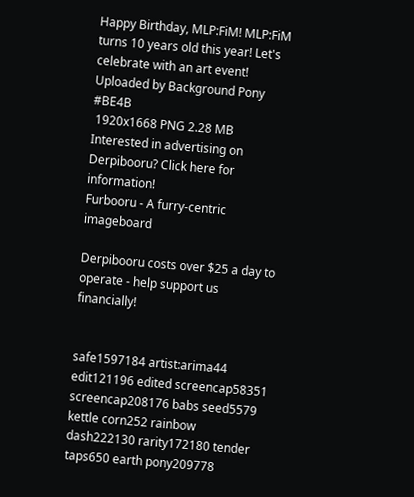Happy Birthday, MLP:FiM! MLP:FiM turns 10 years old this year! Let's celebrate with an art event!
Uploaded by Background Pony #BE4B
 1920x1668 PNG 2.28 MB
Interested in advertising on Derpibooru? Click here for information!
Furbooru - A furry-centric imageboard

Derpibooru costs over $25 a day to operate - help support us financially!


safe1597184 artist:arima44 edit121196 edited screencap58351 screencap208176 babs seed5579 kettle corn252 rainbow dash222130 rarity172180 tender taps650 earth pony209778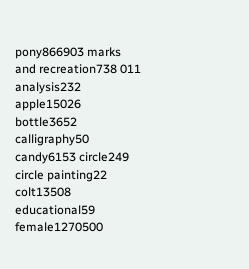pony866903 marks and recreation738 011 analysis232 apple15026 bottle3652 calligraphy50 candy6153 circle249 circle painting22 colt13508 educational59 female1270500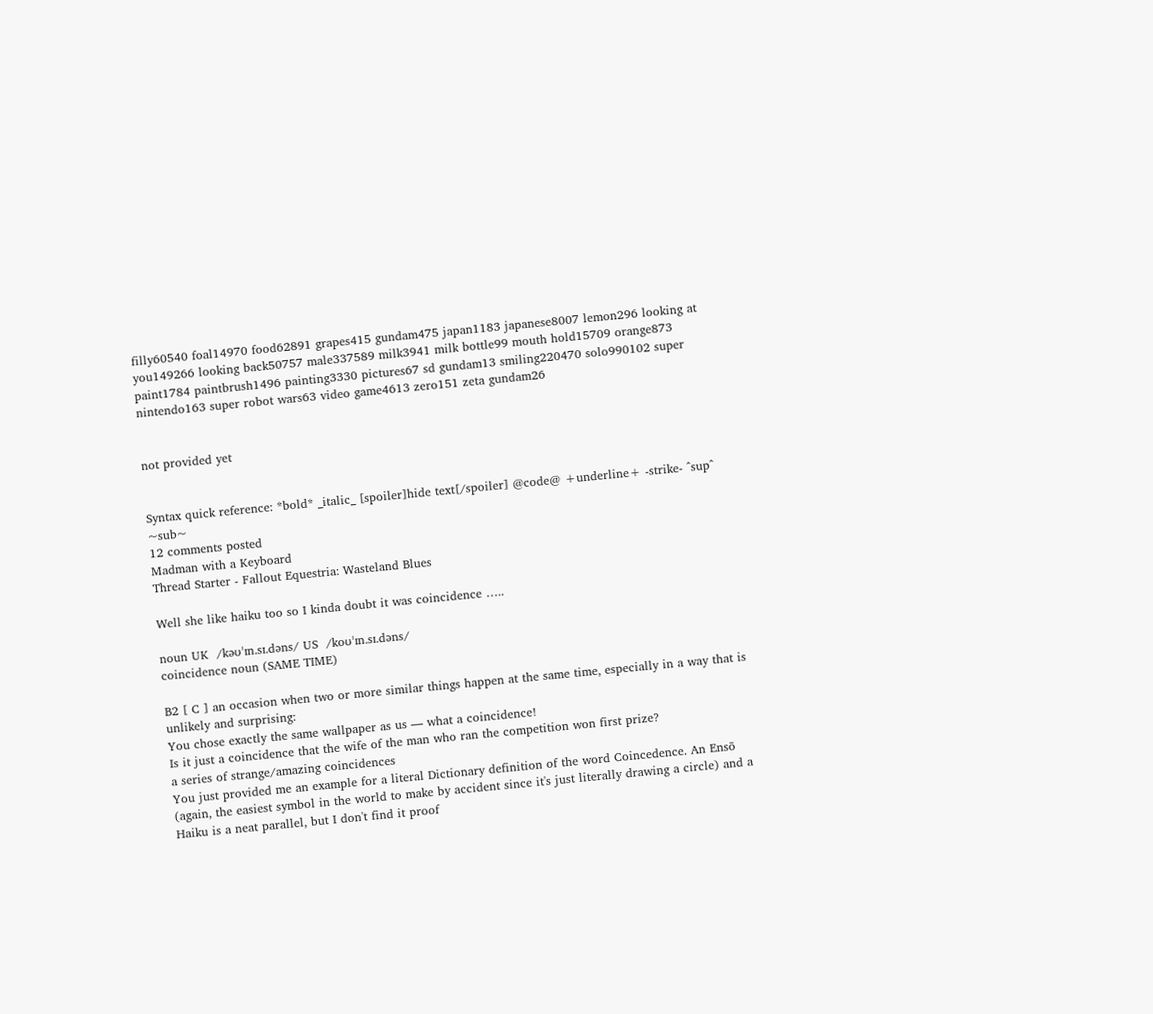filly60540 foal14970 food62891 grapes415 gundam475 japan1183 japanese8007 lemon296 looking at you149266 looking back50757 male337589 milk3941 milk bottle99 mouth hold15709 orange873 paint1784 paintbrush1496 painting3330 pictures67 sd gundam13 smiling220470 solo990102 super nintendo163 super robot wars63 video game4613 zero151 zeta gundam26


not provided yet


Syntax quick reference: *bold* _italic_ [spoiler]hide text[/spoiler] @code@ +underline+ -strike- ^sup^ ~sub~
12 comments posted
Madman with a Keyboard
Thread Starter - Fallout Equestria: Wasteland Blues

Well she like haiku too so I kinda doubt it was coincidence …..

noun UK  /kəʊˈɪn.sɪ.dəns/ US  /koʊˈɪn.sɪ.dəns/
coincidence noun (SAME TIME)

B2 [ C ] an occasion when two or more similar things happen at the same time, especially in a way that is unlikely and surprising:
You chose exactly the same wallpaper as us — what a coincidence!
Is it just a coincidence that the wife of the man who ran the competition won first prize?
a series of strange/amazing coincidences
You just provided me an example for a literal Dictionary definition of the word Coincedence. An Ensō (again, the easiest symbol in the world to make by accident since it's just literally drawing a circle) and a Haiku is a neat parallel, but I don't find it proof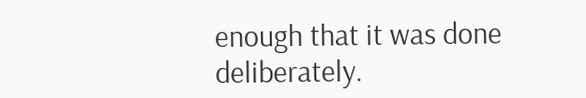enough that it was done deliberately.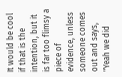It would be cool if that is the intention, but it is far too flimsy a piece of evidence, unless someone comes out and says, "Yeah we did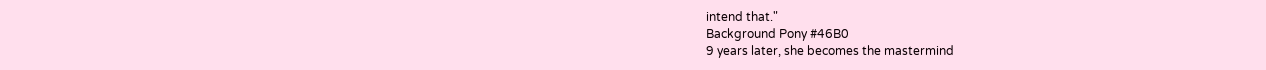intend that."
Background Pony #46B0
9 years later, she becomes the mastermind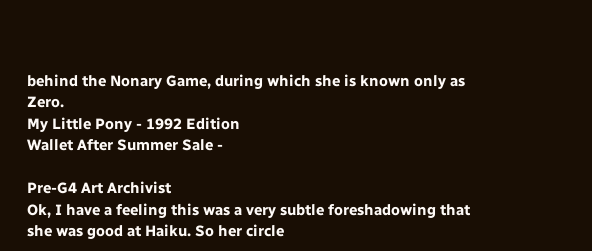behind the Nonary Game, during which she is known only as Zero.
My Little Pony - 1992 Edition
Wallet After Summer Sale -

Pre-G4 Art Archivist
Ok, I have a feeling this was a very subtle foreshadowing that she was good at Haiku. So her circle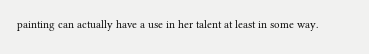painting can actually have a use in her talent at least in some way.